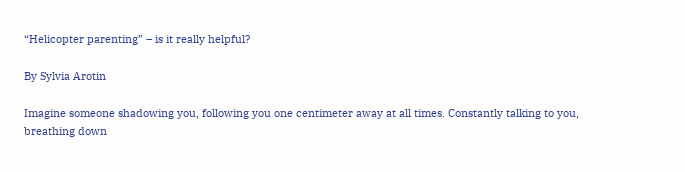“Helicopter parenting” – is it really helpful?

By Sylvia Arotin

Imagine someone shadowing you, following you one centimeter away at all times. Constantly talking to you, breathing down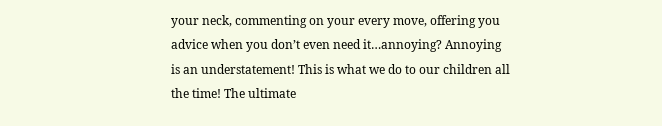your neck, commenting on your every move, offering you advice when you don’t even need it…annoying? Annoying is an understatement! This is what we do to our children all the time! The ultimate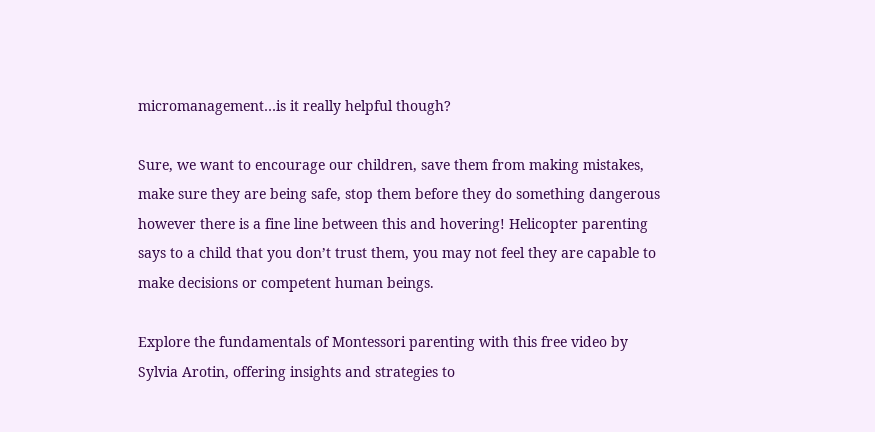micromanagement…is it really helpful though?

Sure, we want to encourage our children, save them from making mistakes, make sure they are being safe, stop them before they do something dangerous however there is a fine line between this and hovering! Helicopter parenting says to a child that you don’t trust them, you may not feel they are capable to make decisions or competent human beings.

Explore the fundamentals of Montessori parenting with this free video by Sylvia Arotin, offering insights and strategies to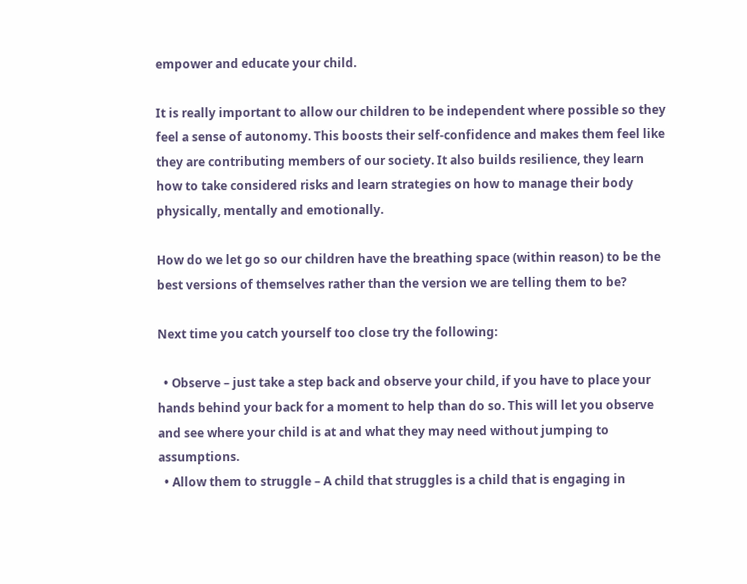empower and educate your child.

It is really important to allow our children to be independent where possible so they feel a sense of autonomy. This boosts their self-confidence and makes them feel like they are contributing members of our society. It also builds resilience, they learn how to take considered risks and learn strategies on how to manage their body physically, mentally and emotionally.

How do we let go so our children have the breathing space (within reason) to be the best versions of themselves rather than the version we are telling them to be?

Next time you catch yourself too close try the following:

  • Observe – just take a step back and observe your child, if you have to place your hands behind your back for a moment to help than do so. This will let you observe and see where your child is at and what they may need without jumping to assumptions.
  • Allow them to struggle – A child that struggles is a child that is engaging in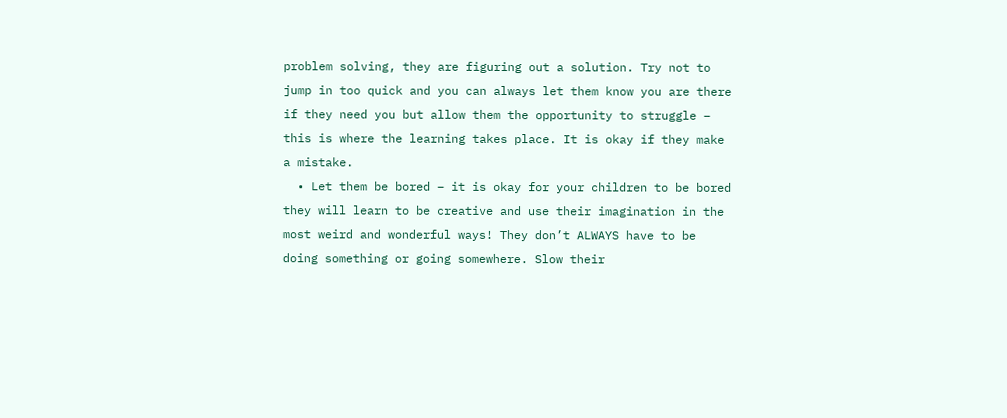problem solving, they are figuring out a solution. Try not to jump in too quick and you can always let them know you are there if they need you but allow them the opportunity to struggle – this is where the learning takes place. It is okay if they make a mistake.
  • Let them be bored – it is okay for your children to be bored they will learn to be creative and use their imagination in the most weird and wonderful ways! They don’t ALWAYS have to be doing something or going somewhere. Slow their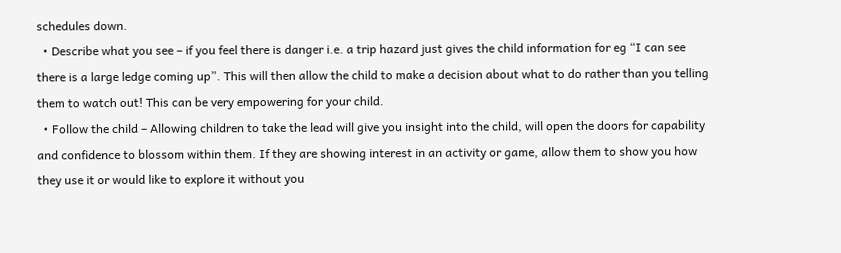schedules down.
  • Describe what you see – if you feel there is danger i.e. a trip hazard just gives the child information for eg “I can see there is a large ledge coming up”. This will then allow the child to make a decision about what to do rather than you telling them to watch out! This can be very empowering for your child.
  • Follow the child – Allowing children to take the lead will give you insight into the child, will open the doors for capability and confidence to blossom within them. If they are showing interest in an activity or game, allow them to show you how they use it or would like to explore it without you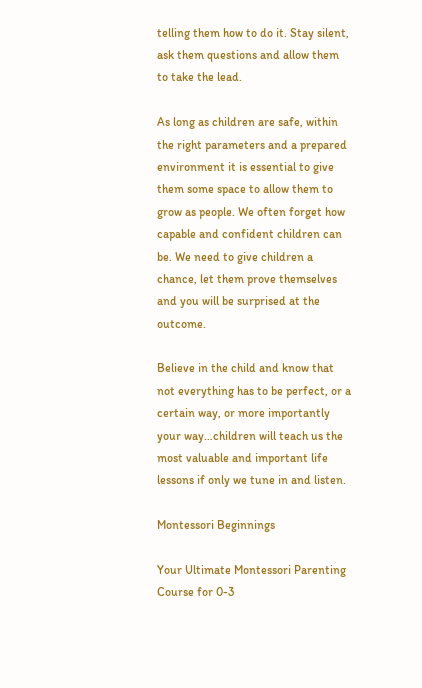telling them how to do it. Stay silent, ask them questions and allow them to take the lead.

As long as children are safe, within the right parameters and a prepared environment it is essential to give them some space to allow them to grow as people. We often forget how capable and confident children can be. We need to give children a chance, let them prove themselves and you will be surprised at the outcome.

Believe in the child and know that not everything has to be perfect, or a certain way, or more importantly your way…children will teach us the most valuable and important life lessons if only we tune in and listen.

Montessori Beginnings

Your Ultimate Montessori Parenting Course for 0-3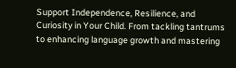Support Independence, Resilience, and Curiosity in Your Child. From tackling tantrums to enhancing language growth and mastering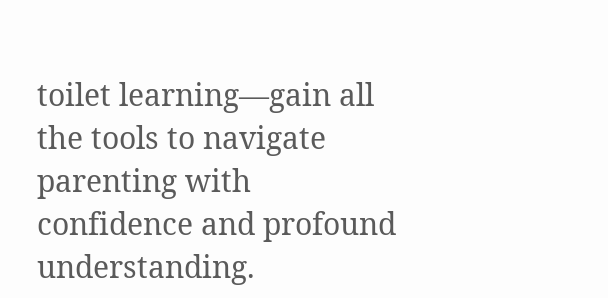toilet learning—gain all the tools to navigate parenting with confidence and profound understanding.